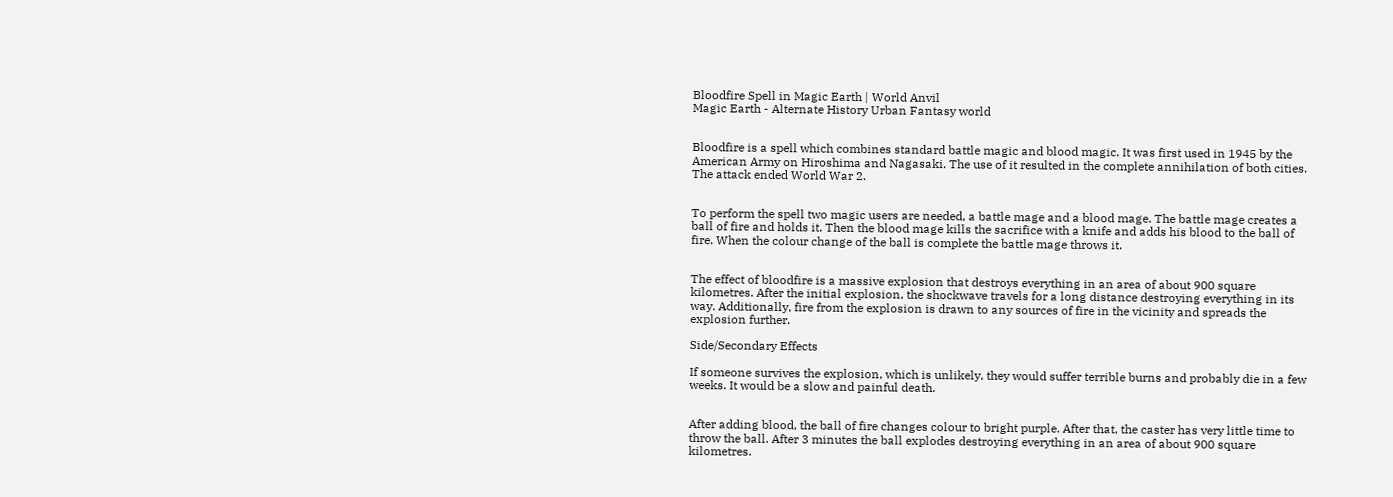Bloodfire Spell in Magic Earth | World Anvil
Magic Earth - Alternate History Urban Fantasy world


Bloodfire is a spell which combines standard battle magic and blood magic. It was first used in 1945 by the American Army on Hiroshima and Nagasaki. The use of it resulted in the complete annihilation of both cities. The attack ended World War 2.


To perform the spell two magic users are needed, a battle mage and a blood mage. The battle mage creates a ball of fire and holds it. Then the blood mage kills the sacrifice with a knife and adds his blood to the ball of fire. When the colour change of the ball is complete the battle mage throws it.


The effect of bloodfire is a massive explosion that destroys everything in an area of about 900 square kilometres. After the initial explosion, the shockwave travels for a long distance destroying everything in its way. Additionally, fire from the explosion is drawn to any sources of fire in the vicinity and spreads the explosion further.

Side/Secondary Effects

If someone survives the explosion, which is unlikely, they would suffer terrible burns and probably die in a few weeks. It would be a slow and painful death.


After adding blood, the ball of fire changes colour to bright purple. After that, the caster has very little time to throw the ball. After 3 minutes the ball explodes destroying everything in an area of about 900 square kilometres.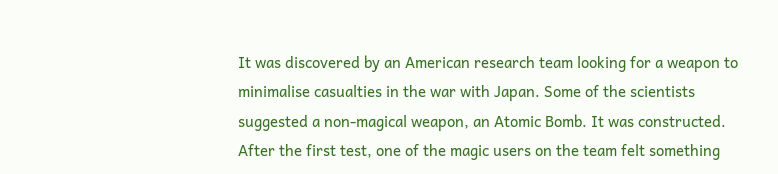It was discovered by an American research team looking for a weapon to minimalise casualties in the war with Japan. Some of the scientists suggested a non-magical weapon, an Atomic Bomb. It was constructed. After the first test, one of the magic users on the team felt something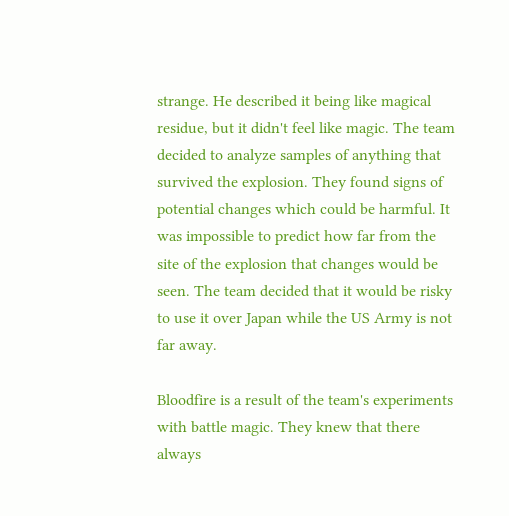strange. He described it being like magical residue, but it didn't feel like magic. The team decided to analyze samples of anything that survived the explosion. They found signs of potential changes which could be harmful. It was impossible to predict how far from the site of the explosion that changes would be seen. The team decided that it would be risky to use it over Japan while the US Army is not far away.

Bloodfire is a result of the team's experiments with battle magic. They knew that there always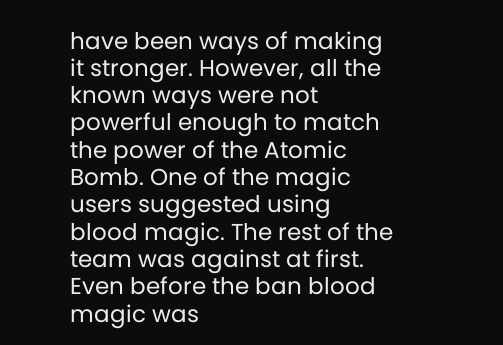have been ways of making it stronger. However, all the known ways were not powerful enough to match the power of the Atomic Bomb. One of the magic users suggested using blood magic. The rest of the team was against at first. Even before the ban blood magic was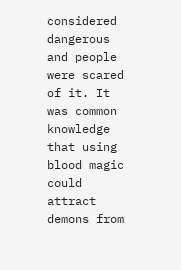considered dangerous and people were scared of it. It was common knowledge that using blood magic could attract demons from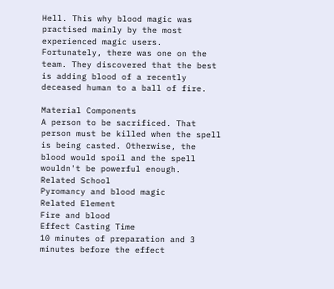Hell. This why blood magic was practised mainly by the most experienced magic users. Fortunately, there was one on the team. They discovered that the best is adding blood of a recently deceased human to a ball of fire.

Material Components
A person to be sacrificed. That person must be killed when the spell is being casted. Otherwise, the blood would spoil and the spell wouldn't be powerful enough.
Related School
Pyromancy and blood magic
Related Element
Fire and blood
Effect Casting Time
10 minutes of preparation and 3 minutes before the effect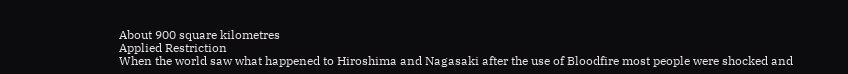About 900 square kilometres
Applied Restriction
When the world saw what happened to Hiroshima and Nagasaki after the use of Bloodfire most people were shocked and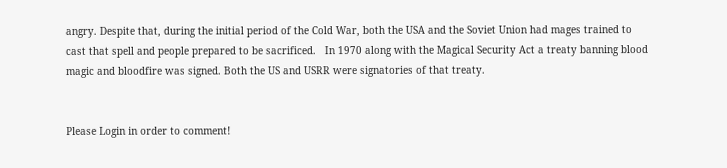angry. Despite that, during the initial period of the Cold War, both the USA and the Soviet Union had mages trained to cast that spell and people prepared to be sacrificed.   In 1970 along with the Magical Security Act a treaty banning blood magic and bloodfire was signed. Both the US and USRR were signatories of that treaty.


Please Login in order to comment!